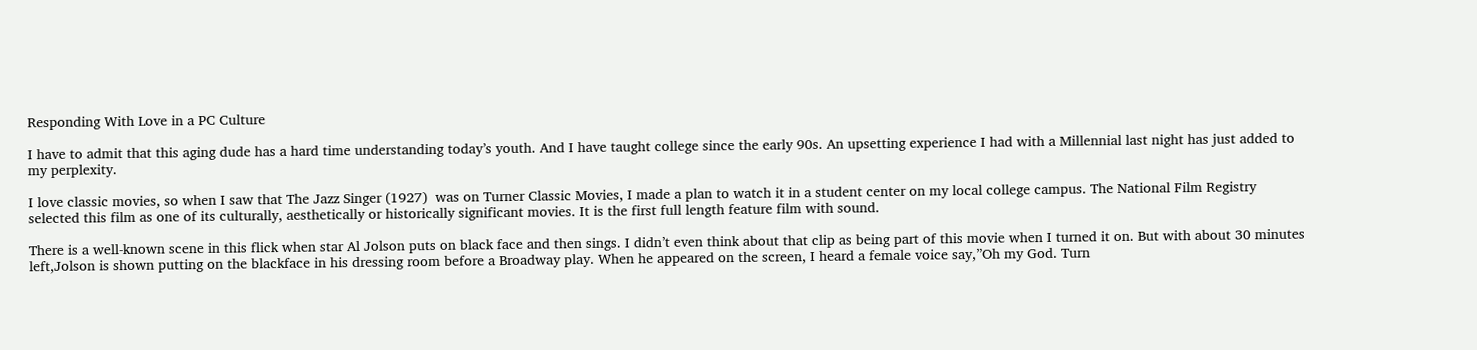Responding With Love in a PC Culture

I have to admit that this aging dude has a hard time understanding today’s youth. And I have taught college since the early 90s. An upsetting experience I had with a Millennial last night has just added to my perplexity.

I love classic movies, so when I saw that The Jazz Singer (1927)  was on Turner Classic Movies, I made a plan to watch it in a student center on my local college campus. The National Film Registry selected this film as one of its culturally, aesthetically or historically significant movies. It is the first full length feature film with sound.

There is a well-known scene in this flick when star Al Jolson puts on black face and then sings. I didn’t even think about that clip as being part of this movie when I turned it on. But with about 30 minutes left,Jolson is shown putting on the blackface in his dressing room before a Broadway play. When he appeared on the screen, I heard a female voice say,”Oh my God. Turn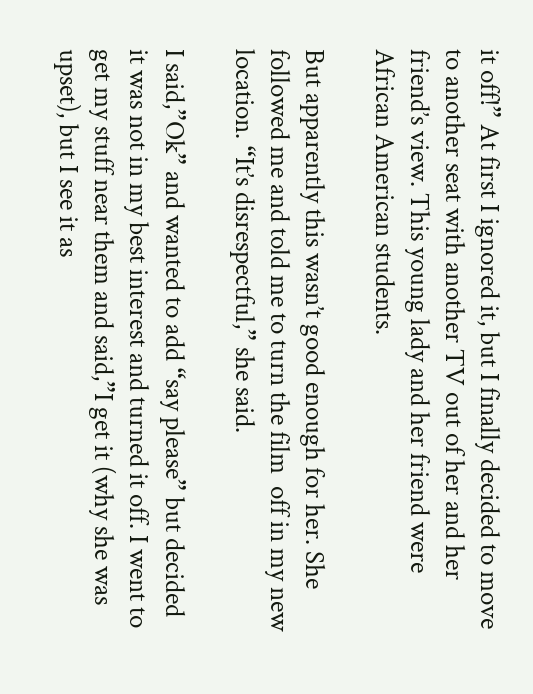it off!” At first I ignored it, but I finally decided to move to another seat with another TV out of her and her friend’s view. This young lady and her friend were African American students.

But apparently this wasn’t good enough for her. She followed me and told me to turn the film  off in my new location. “It’s disrespectful,” she said.

I said,”Ok” and wanted to add “say please” but decided it was not in my best interest and turned it off. I went to get my stuff near them and said,”I get it (why she was upset), but I see it as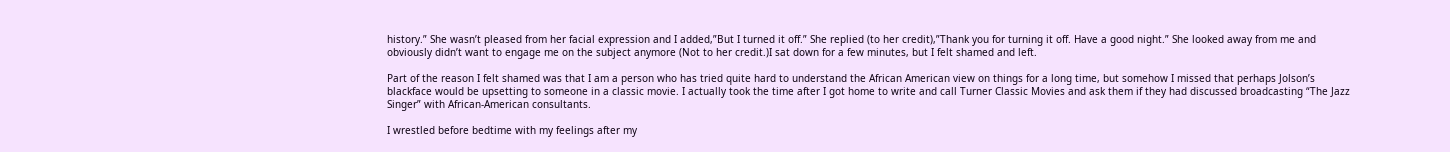history.” She wasn’t pleased from her facial expression and I added,”But I turned it off.” She replied (to her credit),”Thank you for turning it off. Have a good night.” She looked away from me and obviously didn’t want to engage me on the subject anymore (Not to her credit.)I sat down for a few minutes, but I felt shamed and left.

Part of the reason I felt shamed was that I am a person who has tried quite hard to understand the African American view on things for a long time, but somehow I missed that perhaps Jolson’s blackface would be upsetting to someone in a classic movie. I actually took the time after I got home to write and call Turner Classic Movies and ask them if they had discussed broadcasting “The Jazz Singer” with African-American consultants.

I wrestled before bedtime with my feelings after my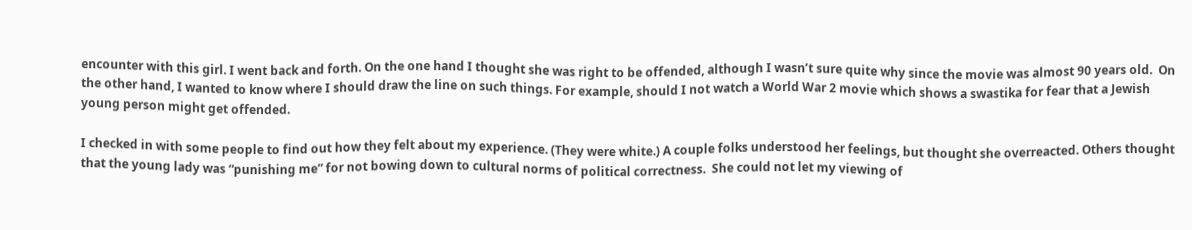encounter with this girl. I went back and forth. On the one hand I thought she was right to be offended, although I wasn’t sure quite why since the movie was almost 90 years old.  On the other hand, I wanted to know where I should draw the line on such things. For example, should I not watch a World War 2 movie which shows a swastika for fear that a Jewish young person might get offended.

I checked in with some people to find out how they felt about my experience. (They were white.) A couple folks understood her feelings, but thought she overreacted. Others thought that the young lady was “punishing me” for not bowing down to cultural norms of political correctness.  She could not let my viewing of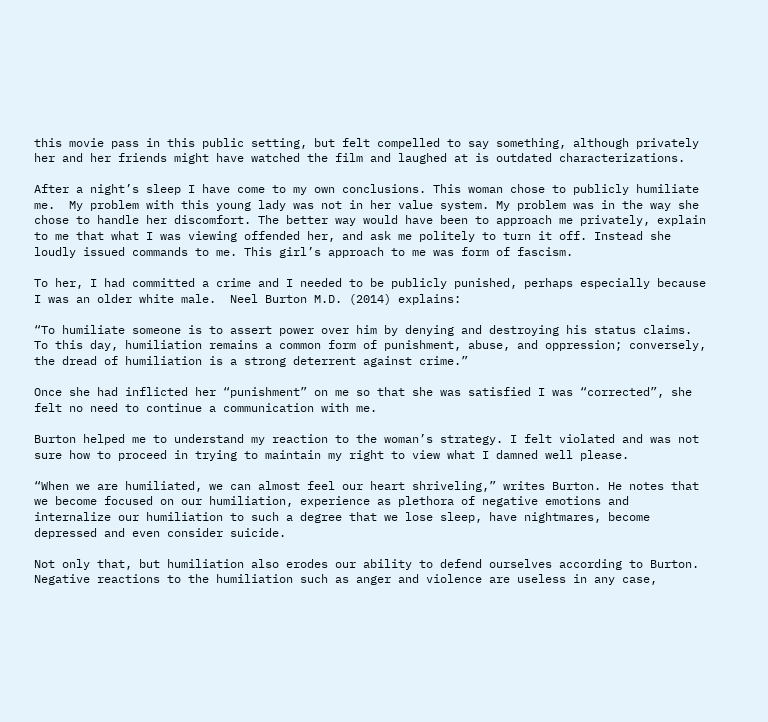this movie pass in this public setting, but felt compelled to say something, although privately her and her friends might have watched the film and laughed at is outdated characterizations.

After a night’s sleep I have come to my own conclusions. This woman chose to publicly humiliate me.  My problem with this young lady was not in her value system. My problem was in the way she chose to handle her discomfort. The better way would have been to approach me privately, explain to me that what I was viewing offended her, and ask me politely to turn it off. Instead she loudly issued commands to me. This girl’s approach to me was form of fascism.

To her, I had committed a crime and I needed to be publicly punished, perhaps especially because I was an older white male.  Neel Burton M.D. (2014) explains:

“To humiliate someone is to assert power over him by denying and destroying his status claims. To this day, humiliation remains a common form of punishment, abuse, and oppression; conversely, the dread of humiliation is a strong deterrent against crime.”

Once she had inflicted her “punishment” on me so that she was satisfied I was “corrected”, she felt no need to continue a communication with me.

Burton helped me to understand my reaction to the woman’s strategy. I felt violated and was not sure how to proceed in trying to maintain my right to view what I damned well please.

“When we are humiliated, we can almost feel our heart shriveling,” writes Burton. He notes that  we become focused on our humiliation, experience as plethora of negative emotions and internalize our humiliation to such a degree that we lose sleep, have nightmares, become depressed and even consider suicide.

Not only that, but humiliation also erodes our ability to defend ourselves according to Burton. Negative reactions to the humiliation such as anger and violence are useless in any case,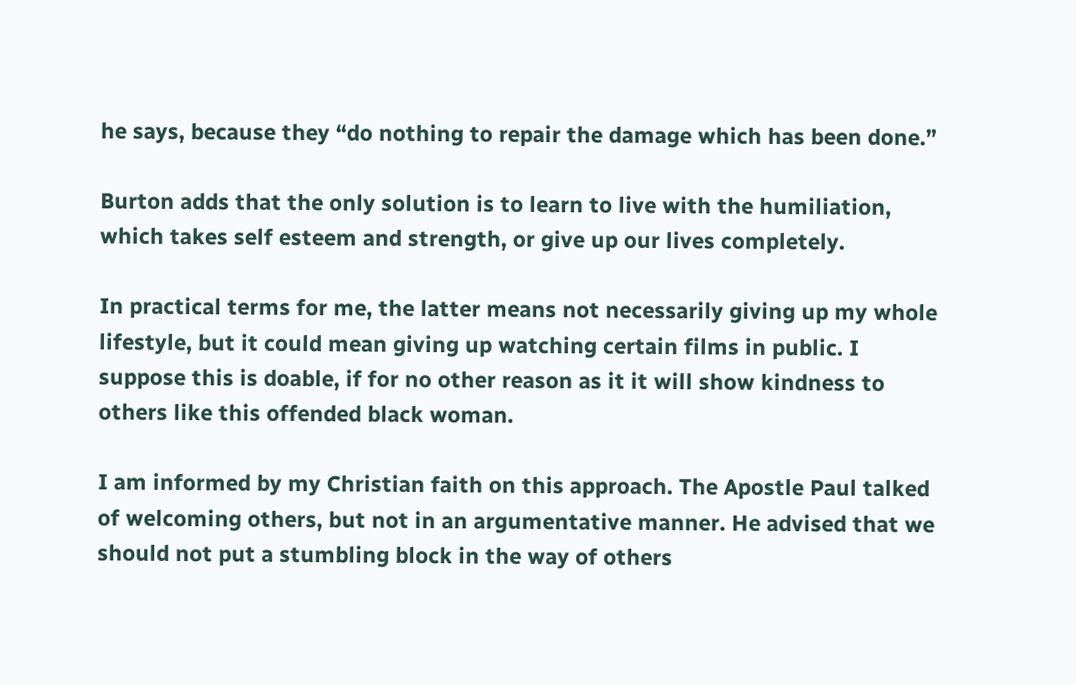he says, because they “do nothing to repair the damage which has been done.”

Burton adds that the only solution is to learn to live with the humiliation, which takes self esteem and strength, or give up our lives completely.

In practical terms for me, the latter means not necessarily giving up my whole lifestyle, but it could mean giving up watching certain films in public. I suppose this is doable, if for no other reason as it it will show kindness to others like this offended black woman.

I am informed by my Christian faith on this approach. The Apostle Paul talked of welcoming others, but not in an argumentative manner. He advised that we should not put a stumbling block in the way of others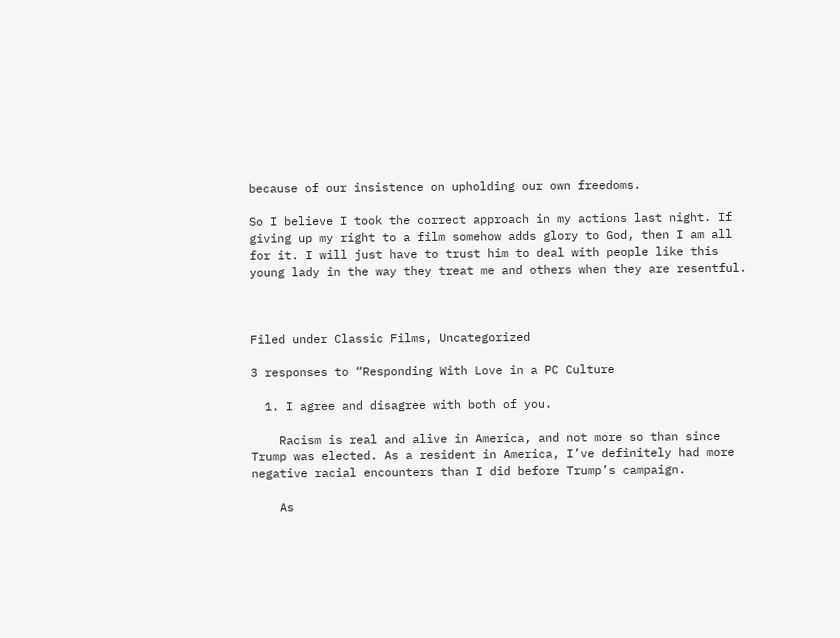because of our insistence on upholding our own freedoms.

So I believe I took the correct approach in my actions last night. If giving up my right to a film somehow adds glory to God, then I am all for it. I will just have to trust him to deal with people like this young lady in the way they treat me and others when they are resentful.



Filed under Classic Films, Uncategorized

3 responses to “Responding With Love in a PC Culture

  1. I agree and disagree with both of you.

    Racism is real and alive in America, and not more so than since Trump was elected. As a resident in America, I’ve definitely had more negative racial encounters than I did before Trump’s campaign.

    As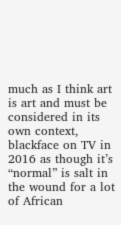much as I think art is art and must be considered in its own context, blackface on TV in 2016 as though it’s “normal” is salt in the wound for a lot of African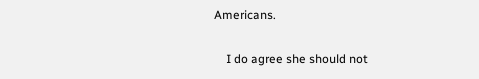Americans.

    I do agree she should not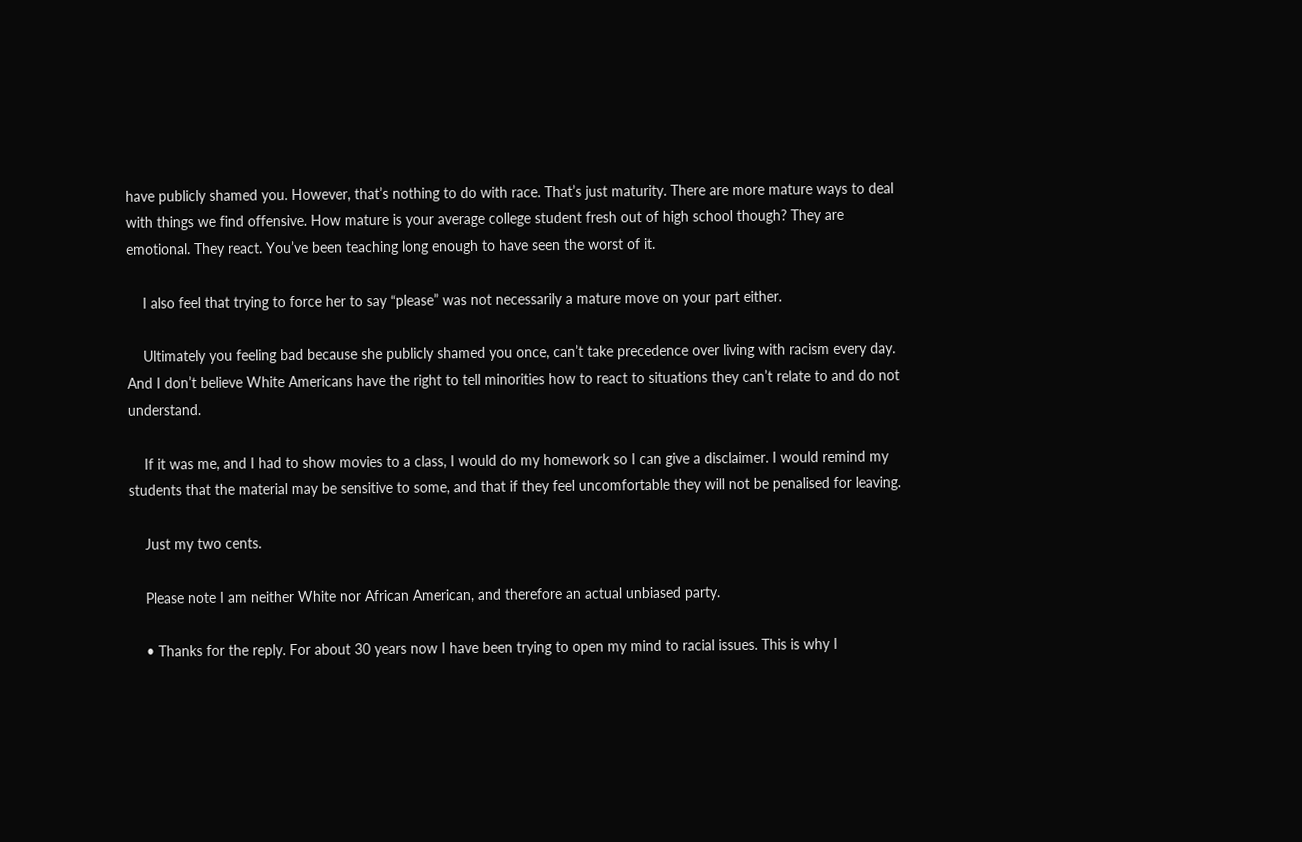have publicly shamed you. However, that’s nothing to do with race. That’s just maturity. There are more mature ways to deal with things we find offensive. How mature is your average college student fresh out of high school though? They are emotional. They react. You’ve been teaching long enough to have seen the worst of it.

    I also feel that trying to force her to say “please” was not necessarily a mature move on your part either.

    Ultimately you feeling bad because she publicly shamed you once, can’t take precedence over living with racism every day. And I don’t believe White Americans have the right to tell minorities how to react to situations they can’t relate to and do not understand.

    If it was me, and I had to show movies to a class, I would do my homework so I can give a disclaimer. I would remind my students that the material may be sensitive to some, and that if they feel uncomfortable they will not be penalised for leaving.

    Just my two cents.

    Please note I am neither White nor African American, and therefore an actual unbiased party.

    • Thanks for the reply. For about 30 years now I have been trying to open my mind to racial issues. This is why I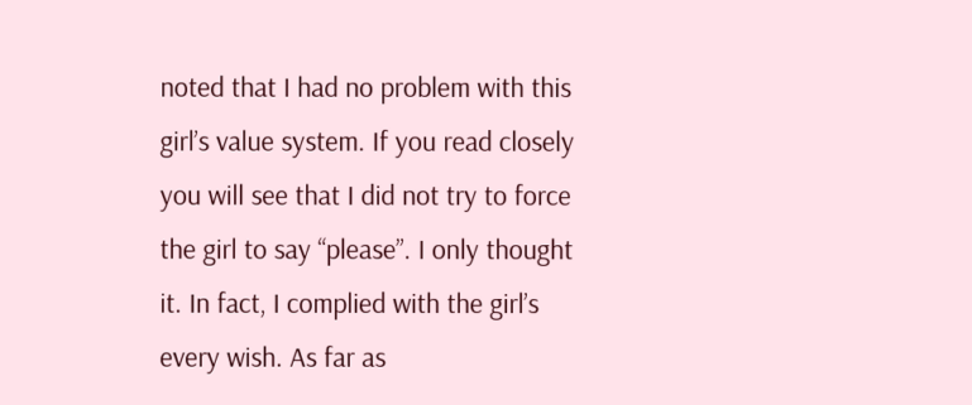noted that I had no problem with this girl’s value system. If you read closely you will see that I did not try to force the girl to say “please”. I only thought it. In fact, I complied with the girl’s every wish. As far as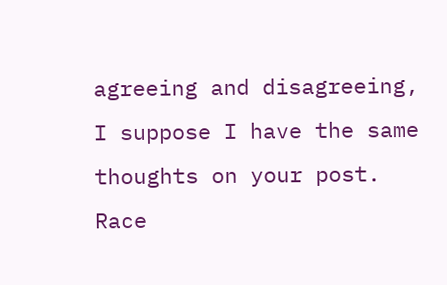agreeing and disagreeing, I suppose I have the same thoughts on your post. Race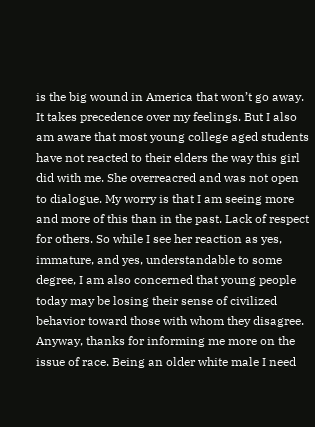is the big wound in America that won’t go away. It takes precedence over my feelings. But I also am aware that most young college aged students have not reacted to their elders the way this girl did with me. She overreacred and was not open to dialogue. My worry is that I am seeing more and more of this than in the past. Lack of respect for others. So while I see her reaction as yes, immature, and yes, understandable to some degree, I am also concerned that young people today may be losing their sense of civilized behavior toward those with whom they disagree. Anyway, thanks for informing me more on the issue of race. Being an older white male I need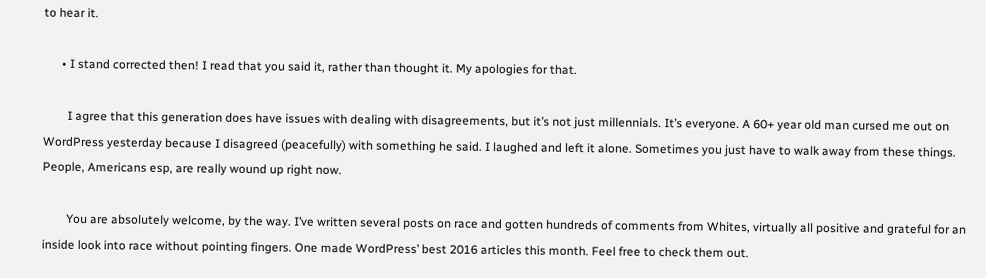to hear it.

      • I stand corrected then! I read that you said it, rather than thought it. My apologies for that.

        I agree that this generation does have issues with dealing with disagreements, but it’s not just millennials. It’s everyone. A 60+ year old man cursed me out on WordPress yesterday because I disagreed (peacefully) with something he said. I laughed and left it alone. Sometimes you just have to walk away from these things. People, Americans esp, are really wound up right now.

        You are absolutely welcome, by the way. I’ve written several posts on race and gotten hundreds of comments from Whites, virtually all positive and grateful for an inside look into race without pointing fingers. One made WordPress’ best 2016 articles this month. Feel free to check them out.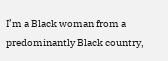I’m a Black woman from a predominantly Black country,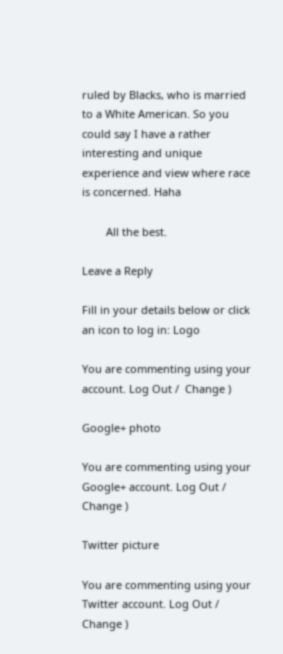ruled by Blacks, who is married to a White American. So you could say I have a rather interesting and unique experience and view where race is concerned. Haha

        All the best.

Leave a Reply

Fill in your details below or click an icon to log in: Logo

You are commenting using your account. Log Out /  Change )

Google+ photo

You are commenting using your Google+ account. Log Out /  Change )

Twitter picture

You are commenting using your Twitter account. Log Out /  Change )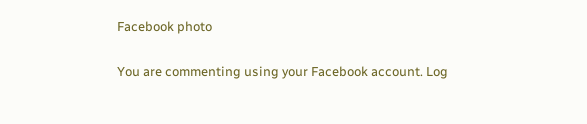Facebook photo

You are commenting using your Facebook account. Log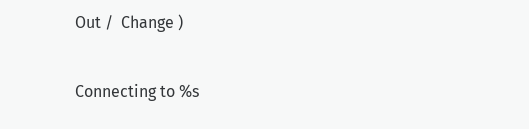Out /  Change )


Connecting to %s